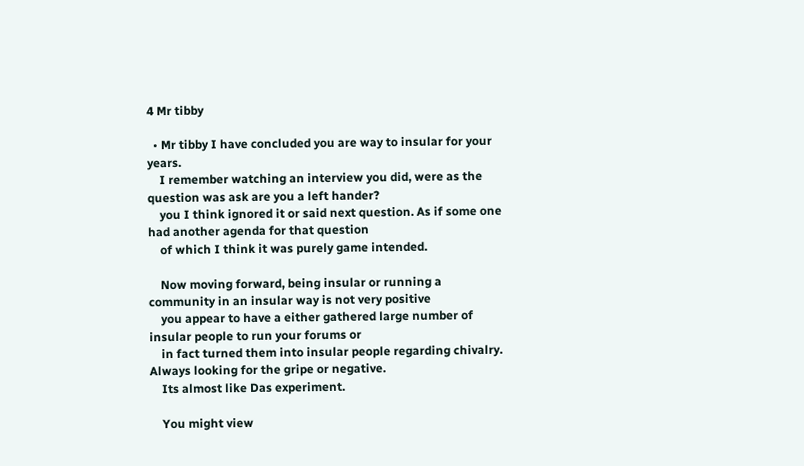4 Mr tibby

  • Mr tibby I have concluded you are way to insular for your years.
    I remember watching an interview you did, were as the question was ask are you a left hander?
    you I think ignored it or said next question. As if some one had another agenda for that question
    of which I think it was purely game intended.

    Now moving forward, being insular or running a community in an insular way is not very positive
    you appear to have a either gathered large number of insular people to run your forums or
    in fact turned them into insular people regarding chivalry. Always looking for the gripe or negative.
    Its almost like Das experiment.

    You might view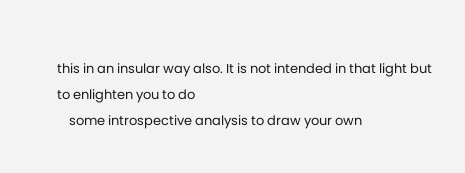this in an insular way also. It is not intended in that light but to enlighten you to do
    some introspective analysis to draw your own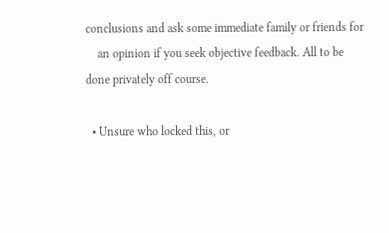conclusions and ask some immediate family or friends for
    an opinion if you seek objective feedback. All to be done privately off course.

  • Unsure who locked this, or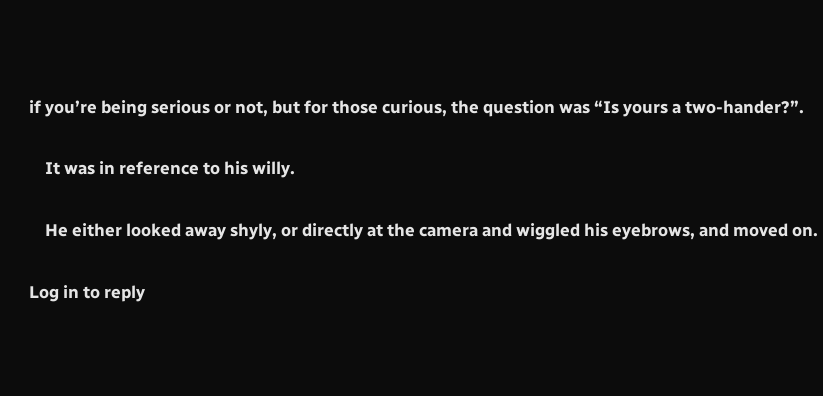if you’re being serious or not, but for those curious, the question was “Is yours a two-hander?”.

    It was in reference to his willy.

    He either looked away shyly, or directly at the camera and wiggled his eyebrows, and moved on.

Log in to reply